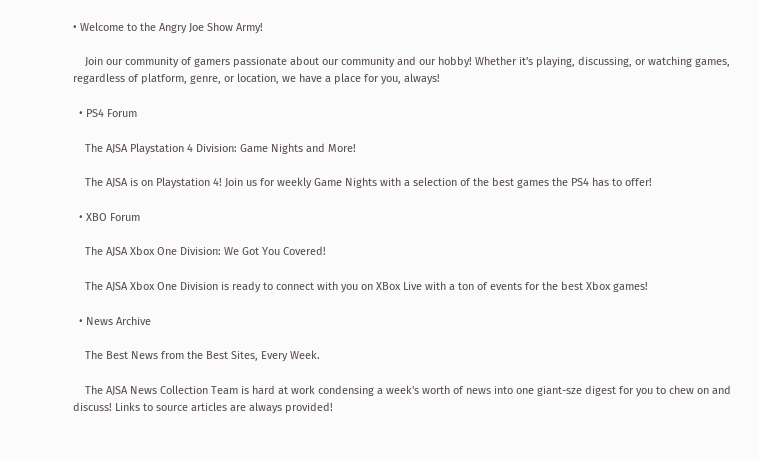• Welcome to the Angry Joe Show Army!

    Join our community of gamers passionate about our community and our hobby! Whether it's playing, discussing, or watching games, regardless of platform, genre, or location, we have a place for you, always!

  • PS4 Forum

    The AJSA Playstation 4 Division: Game Nights and More!

    The AJSA is on Playstation 4! Join us for weekly Game Nights with a selection of the best games the PS4 has to offer!

  • XBO Forum

    The AJSA Xbox One Division: We Got You Covered!

    The AJSA Xbox One Division is ready to connect with you on XBox Live with a ton of events for the best Xbox games!

  • News Archive

    The Best News from the Best Sites, Every Week.

    The AJSA News Collection Team is hard at work condensing a week's worth of news into one giant-sze digest for you to chew on and discuss! Links to source articles are always provided!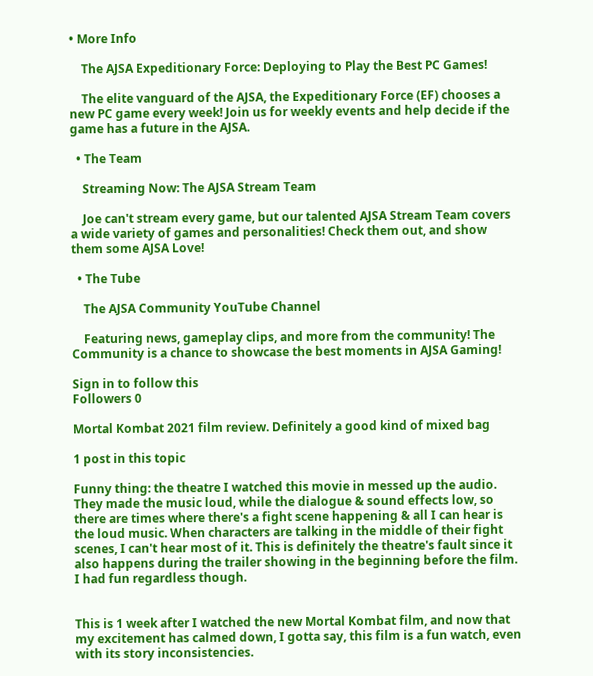• More Info

    The AJSA Expeditionary Force: Deploying to Play the Best PC Games!

    The elite vanguard of the AJSA, the Expeditionary Force (EF) chooses a new PC game every week! Join us for weekly events and help decide if the game has a future in the AJSA.

  • The Team

    Streaming Now: The AJSA Stream Team

    Joe can't stream every game, but our talented AJSA Stream Team covers a wide variety of games and personalities! Check them out, and show them some AJSA Love!

  • The Tube

    The AJSA Community YouTube Channel

    Featuring news, gameplay clips, and more from the community! The Community is a chance to showcase the best moments in AJSA Gaming!

Sign in to follow this
Followers 0

Mortal Kombat 2021 film review. Definitely a good kind of mixed bag

1 post in this topic

Funny thing: the theatre I watched this movie in messed up the audio. They made the music loud, while the dialogue & sound effects low, so there are times where there's a fight scene happening & all I can hear is the loud music. When characters are talking in the middle of their fight scenes, I can't hear most of it. This is definitely the theatre's fault since it also happens during the trailer showing in the beginning before the film. I had fun regardless though.


This is 1 week after I watched the new Mortal Kombat film, and now that my excitement has calmed down, I gotta say, this film is a fun watch, even with its story inconsistencies.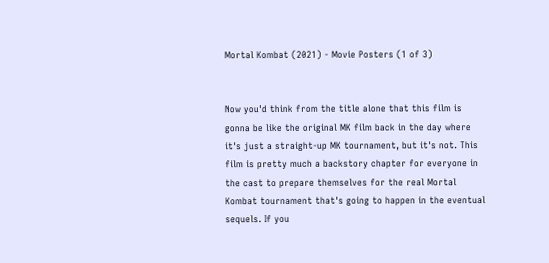Mortal Kombat (2021) - Movie Posters (1 of 3)


Now you'd think from the title alone that this film is gonna be like the original MK film back in the day where it's just a straight-up MK tournament, but it's not. This film is pretty much a backstory chapter for everyone in the cast to prepare themselves for the real Mortal Kombat tournament that's going to happen in the eventual sequels. If you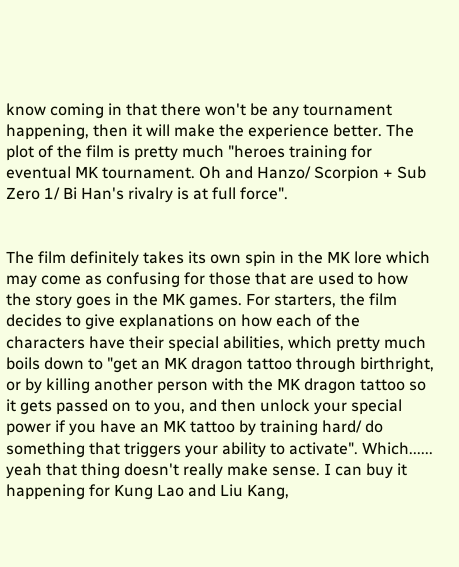know coming in that there won't be any tournament happening, then it will make the experience better. The plot of the film is pretty much "heroes training for eventual MK tournament. Oh and Hanzo/ Scorpion + Sub Zero 1/ Bi Han's rivalry is at full force".


The film definitely takes its own spin in the MK lore which may come as confusing for those that are used to how the story goes in the MK games. For starters, the film decides to give explanations on how each of the characters have their special abilities, which pretty much boils down to "get an MK dragon tattoo through birthright, or by killing another person with the MK dragon tattoo so it gets passed on to you, and then unlock your special power if you have an MK tattoo by training hard/ do something that triggers your ability to activate". Which...... yeah that thing doesn't really make sense. I can buy it happening for Kung Lao and Liu Kang,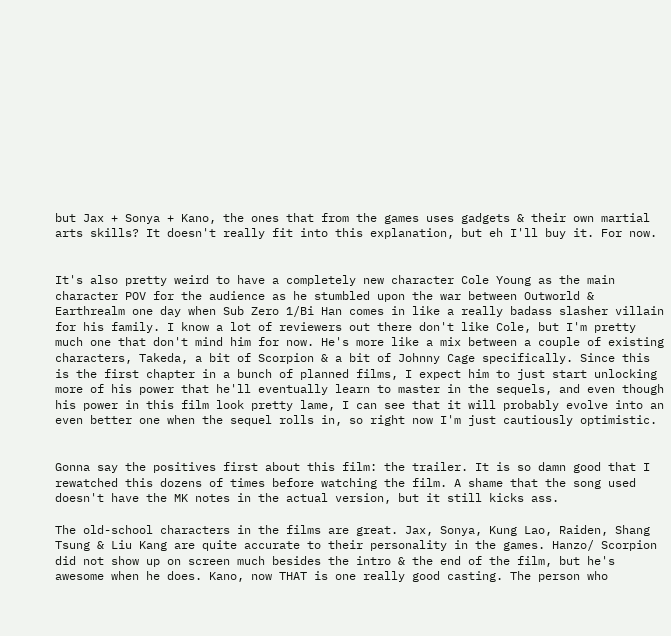but Jax + Sonya + Kano, the ones that from the games uses gadgets & their own martial arts skills? It doesn't really fit into this explanation, but eh I'll buy it. For now.


It's also pretty weird to have a completely new character Cole Young as the main character POV for the audience as he stumbled upon the war between Outworld & Earthrealm one day when Sub Zero 1/Bi Han comes in like a really badass slasher villain for his family. I know a lot of reviewers out there don't like Cole, but I'm pretty much one that don't mind him for now. He's more like a mix between a couple of existing characters, Takeda, a bit of Scorpion & a bit of Johnny Cage specifically. Since this is the first chapter in a bunch of planned films, I expect him to just start unlocking more of his power that he'll eventually learn to master in the sequels, and even though his power in this film look pretty lame, I can see that it will probably evolve into an even better one when the sequel rolls in, so right now I'm just cautiously optimistic.


Gonna say the positives first about this film: the trailer. It is so damn good that I rewatched this dozens of times before watching the film. A shame that the song used doesn't have the MK notes in the actual version, but it still kicks ass.

The old-school characters in the films are great. Jax, Sonya, Kung Lao, Raiden, Shang Tsung & Liu Kang are quite accurate to their personality in the games. Hanzo/ Scorpion did not show up on screen much besides the intro & the end of the film, but he's awesome when he does. Kano, now THAT is one really good casting. The person who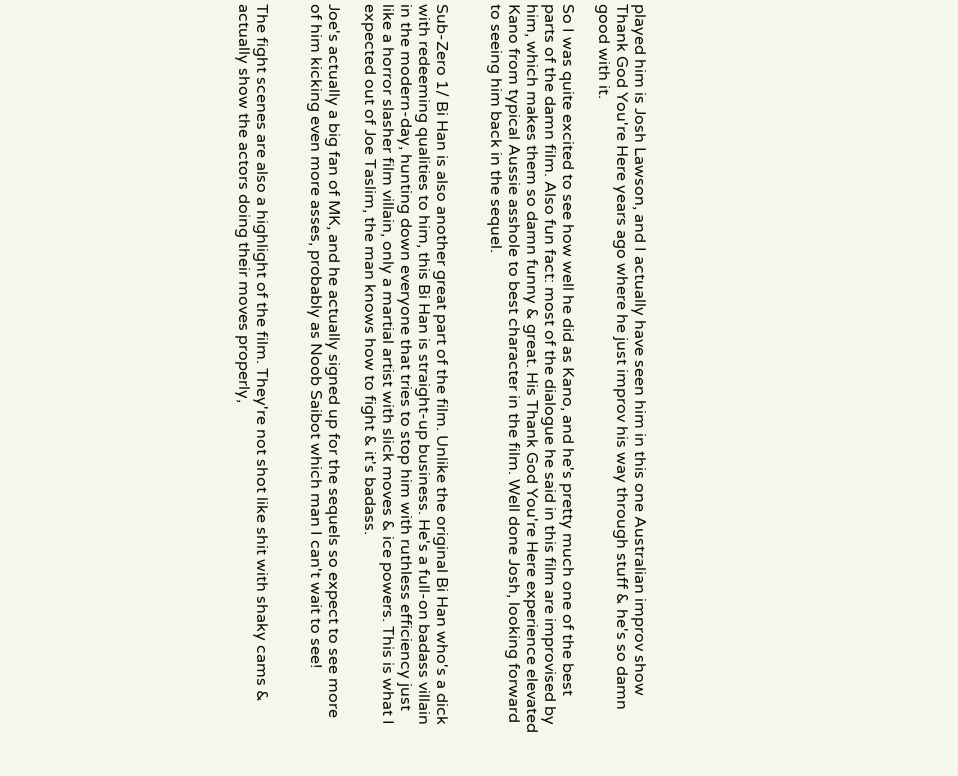played him is Josh Lawson, and I actually have seen him in this one Australian improv show Thank God You're Here years ago where he just improv his way through stuff & he's so damn good with it.

So I was quite excited to see how well he did as Kano, and he's pretty much one of the best parts of the damn film. Also fun fact: most of the dialogue he said in this film are improvised by him, which makes them so damn funny & great. His Thank God You're Here experience elevated Kano from typical Aussie asshole to best character in the film. Well done Josh, looking forward to seeing him back in the sequel.


Sub-Zero 1/ Bi Han is also another great part of the film. Unlike the original Bi Han who's a dick with redeeming qualities to him, this Bi Han is straight-up business. He's a full-on badass villain in the modern-day, hunting down everyone that tries to stop him with ruthless efficiency just like a horror slasher film villain, only a martial artist with slick moves & ice powers. This is what I expected out of Joe Taslim, the man knows how to fight & it's badass.

Joe's actually a big fan of MK, and he actually signed up for the sequels so expect to see more of him kicking even more asses, probably as Noob Saibot which man I can't wait to see!


The fight scenes are also a highlight of the film. They're not shot like shit with shaky cams & actually show the actors doing their moves properly,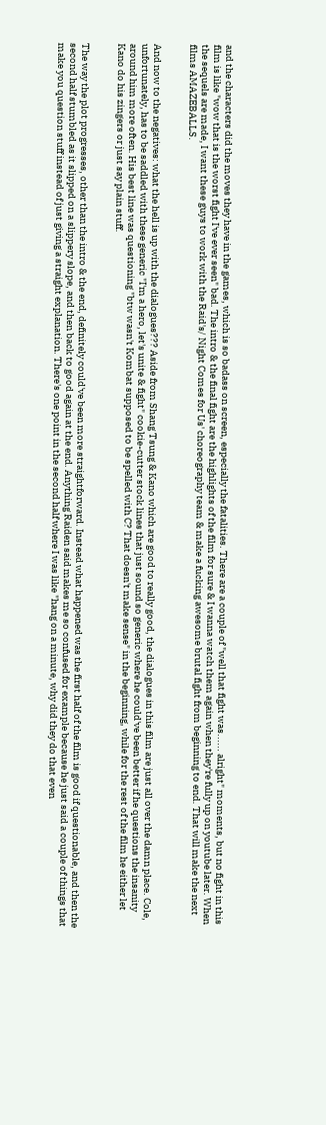and the characters did the moves they have in the games, which is so badass on screen, especially the fatalities. There are a couple of "well that fight was...... alright" moments, but no fight in this film is like "wow that is the worst fight I've ever seen" bad. The intro & the final fight are the highlights of the film for sure & I wanna watch them again when they're fully up on youtube later. When the sequels are made, I want these guys to work with the Raid's/ Night Comes for Us' choreography team & make a fucking awesome brutal fight from beginning to end. That will make the next films AMAZEBALLS.


And now to the negatives: what the hell is up with the dialogues??? Aside from Shang Tsung & Kano which are good to really good, the dialogues in this film are just all over the damn place. Cole, unfortunately, has to be saddled with these generic "I'm a hero, let's unite & fight" cookie-cutter stock lines that just sound so generic where he could've been better if he questions the insanity around him more often. His best line was questioning "btw wasn't Kombat supposed to be spelled with C? That doesn't make sense" in the beginning, while for the rest of the film he either let Kano do his zingers or just say plain stuff.


The way the plot progresses, other than the intro & the end, definitely could've been more straightforward. Instead what happened was the first half of the film is good if questionable, and then the second half stumbled as it slipped on a slippery slope, and then back to good again at the end. Anything Raiden said makes me so confused for example because he just said a couple of things that make you question stuff instead of just giving a straight explanation. There's one point in the second half where I was like "hang on a minute, why did they do that even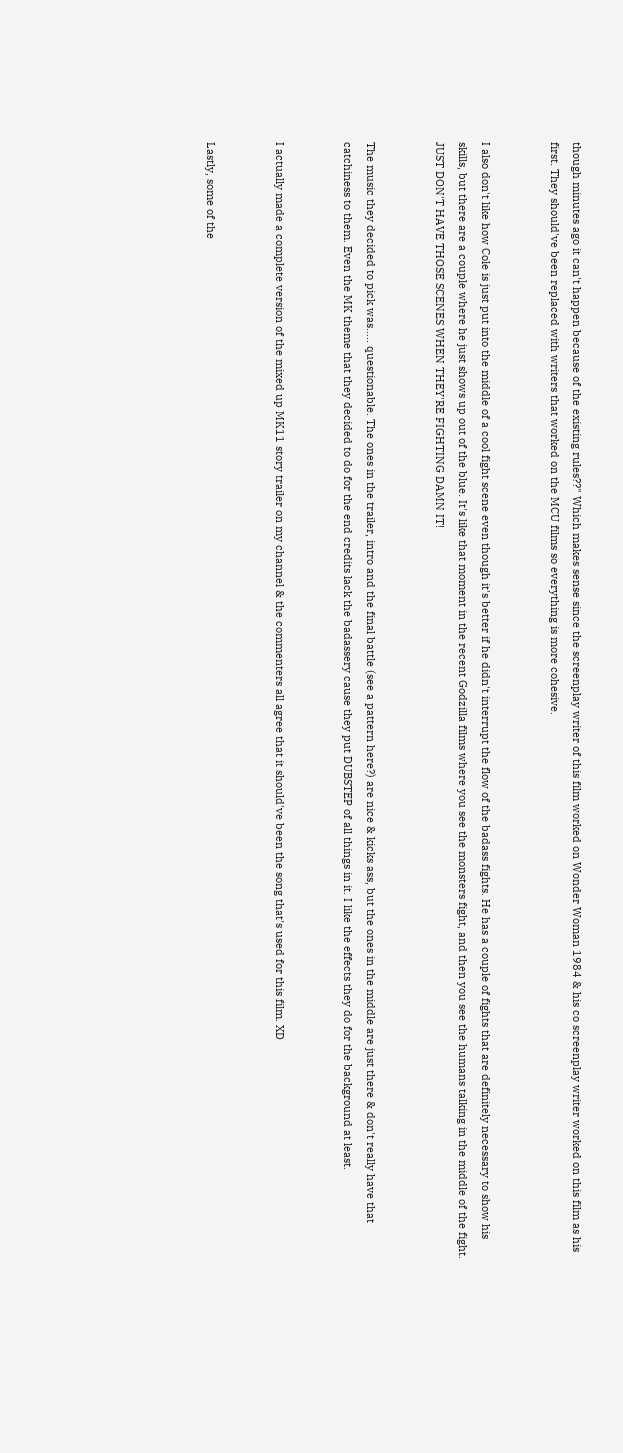though minutes ago it can't happen because of the existing rules??" Which makes sense since the screenplay writer of this film worked on Wonder Woman 1984 & his co screenplay writer worked on this film as his first. They should've been replaced with writers that worked on the MCU films so everything is more cohesive.


I also don't like how Cole is just put into the middle of a cool fight scene even though it's better if he didn't interrupt the flow of the badass fights. He has a couple of fights that are definitely necessary to show his skills, but there are a couple where he just shows up out of the blue. It's like that moment in the recent Godzilla films where you see the monsters fight, and then you see the humans talking in the middle of the fight. JUST DON'T HAVE THOSE SCENES WHEN THEY'RE FIGHTING DAMN IT!


The music they decided to pick was..... questionable. The ones in the trailer, intro and the final battle (see a pattern here?) are nice & kicks ass, but the ones in the middle are just there & don't really have that catchiness to them. Even the MK theme that they decided to do for the end credits lack the badassery cause they put DUBSTEP of all things in it. I like the effects they do for the background at least.


I actually made a complete version of the mixed up MK11 story trailer on my channel & the commenters all agree that it should've been the song that's used for this film. XD


Lastly, some of the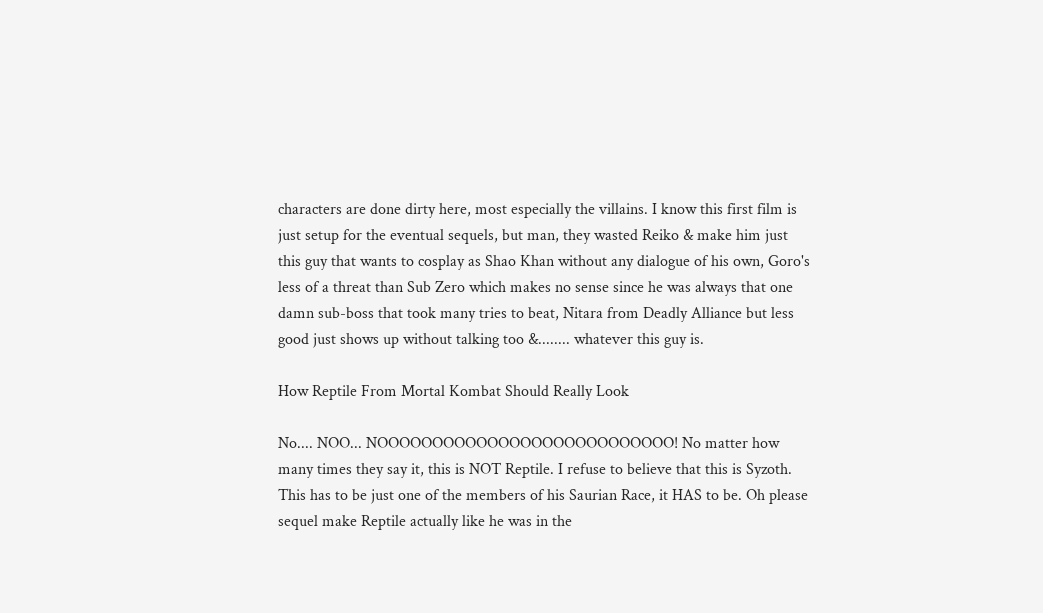characters are done dirty here, most especially the villains. I know this first film is just setup for the eventual sequels, but man, they wasted Reiko & make him just this guy that wants to cosplay as Shao Khan without any dialogue of his own, Goro's less of a threat than Sub Zero which makes no sense since he was always that one damn sub-boss that took many tries to beat, Nitara from Deadly Alliance but less good just shows up without talking too &........ whatever this guy is.

How Reptile From Mortal Kombat Should Really Look

No.... NOO... NOOOOOOOOOOOOOOOOOOOOOOOOOOO! No matter how many times they say it, this is NOT Reptile. I refuse to believe that this is Syzoth. This has to be just one of the members of his Saurian Race, it HAS to be. Oh please sequel make Reptile actually like he was in the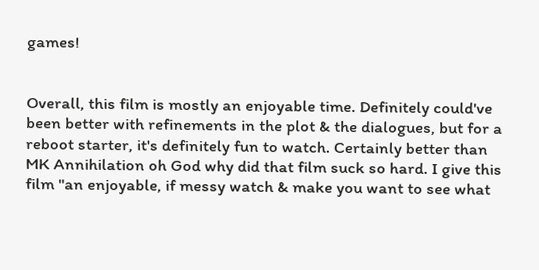games!


Overall, this film is mostly an enjoyable time. Definitely could've been better with refinements in the plot & the dialogues, but for a reboot starter, it's definitely fun to watch. Certainly better than MK Annihilation oh God why did that film suck so hard. I give this film "an enjoyable, if messy watch & make you want to see what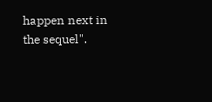happen next in the sequel".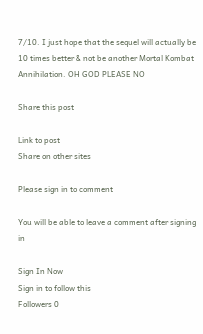7/10. I just hope that the sequel will actually be 10 times better & not be another Mortal Kombat Annihilation. OH GOD PLEASE NO

Share this post

Link to post
Share on other sites

Please sign in to comment

You will be able to leave a comment after signing in

Sign In Now
Sign in to follow this
Followers 0